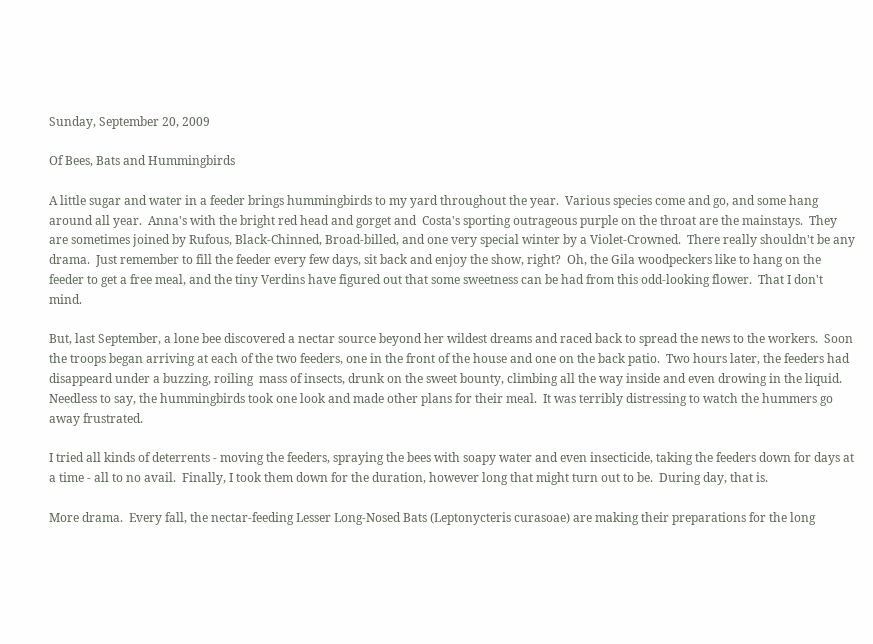Sunday, September 20, 2009

Of Bees, Bats and Hummingbirds

A little sugar and water in a feeder brings hummingbirds to my yard throughout the year.  Various species come and go, and some hang around all year.  Anna's with the bright red head and gorget and  Costa's sporting outrageous purple on the throat are the mainstays.  They are sometimes joined by Rufous, Black-Chinned, Broad-billed, and one very special winter by a Violet-Crowned.  There really shouldn't be any drama.  Just remember to fill the feeder every few days, sit back and enjoy the show, right?  Oh, the Gila woodpeckers like to hang on the feeder to get a free meal, and the tiny Verdins have figured out that some sweetness can be had from this odd-looking flower.  That I don't mind.

But, last September, a lone bee discovered a nectar source beyond her wildest dreams and raced back to spread the news to the workers.  Soon the troops began arriving at each of the two feeders, one in the front of the house and one on the back patio.  Two hours later, the feeders had disappeard under a buzzing, roiling  mass of insects, drunk on the sweet bounty, climbing all the way inside and even drowing in the liquid.  Needless to say, the hummingbirds took one look and made other plans for their meal.  It was terribly distressing to watch the hummers go away frustrated.

I tried all kinds of deterrents - moving the feeders, spraying the bees with soapy water and even insecticide, taking the feeders down for days at a time - all to no avail.  Finally, I took them down for the duration, however long that might turn out to be.  During day, that is.

More drama.  Every fall, the nectar-feeding Lesser Long-Nosed Bats (Leptonycteris curasoae) are making their preparations for the long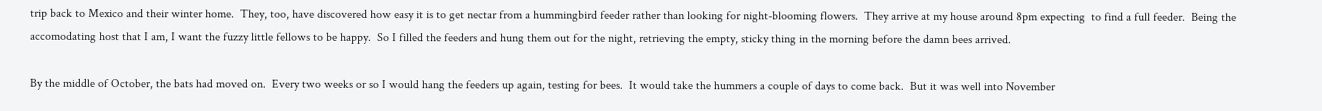trip back to Mexico and their winter home.  They, too, have discovered how easy it is to get nectar from a hummingbird feeder rather than looking for night-blooming flowers.  They arrive at my house around 8pm expecting  to find a full feeder.  Being the accomodating host that I am, I want the fuzzy little fellows to be happy.  So I filled the feeders and hung them out for the night, retrieving the empty, sticky thing in the morning before the damn bees arrived.

By the middle of October, the bats had moved on.  Every two weeks or so I would hang the feeders up again, testing for bees.  It would take the hummers a couple of days to come back.  But it was well into November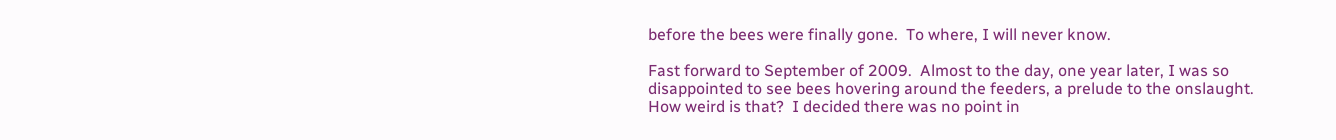before the bees were finally gone.  To where, I will never know.

Fast forward to September of 2009.  Almost to the day, one year later, I was so disappointed to see bees hovering around the feeders, a prelude to the onslaught.  How weird is that?  I decided there was no point in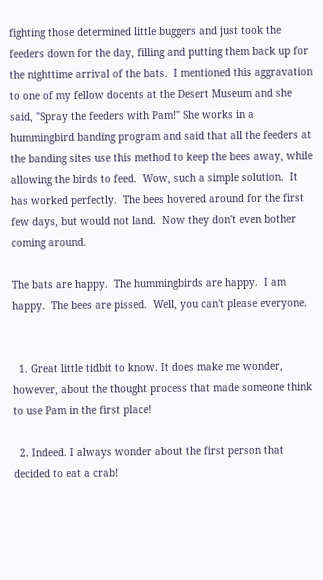fighting those determined little buggers and just took the feeders down for the day, filling and putting them back up for the nighttime arrival of the bats.  I mentioned this aggravation to one of my fellow docents at the Desert Museum and she said, "Spray the feeders with Pam!" She works in a hummingbird banding program and said that all the feeders at the banding sites use this method to keep the bees away, while allowing the birds to feed.  Wow, such a simple solution.  It has worked perfectly.  The bees hovered around for the first few days, but would not land.  Now they don't even bother coming around.

The bats are happy.  The hummingbirds are happy.  I am happy.  The bees are pissed.  Well, you can't please everyone.


  1. Great little tidbit to know. It does make me wonder, however, about the thought process that made someone think to use Pam in the first place!

  2. Indeed. I always wonder about the first person that decided to eat a crab!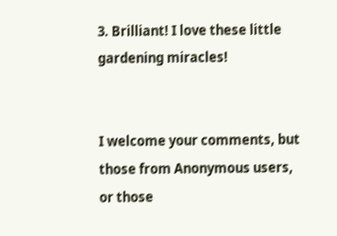3. Brilliant! I love these little gardening miracles!


I welcome your comments, but those from Anonymous users, or those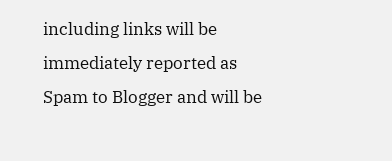including links will be immediately reported as Spam to Blogger and will be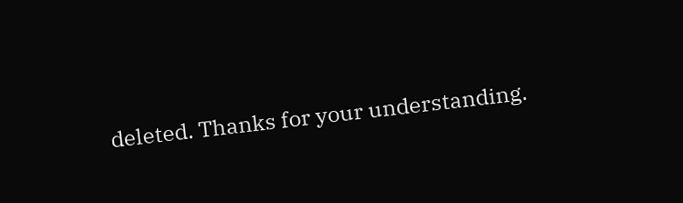deleted. Thanks for your understanding.